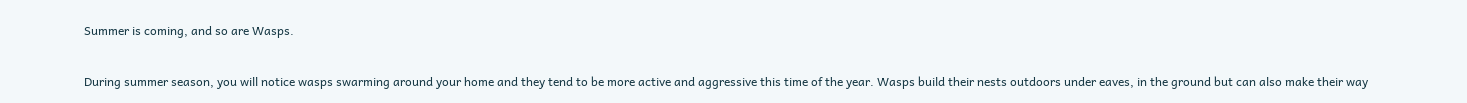Summer is coming, and so are Wasps.

During summer season, you will notice wasps swarming around your home and they tend to be more active and aggressive this time of the year. Wasps build their nests outdoors under eaves, in the ground but can also make their way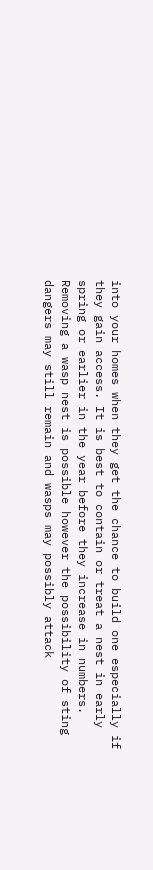into your homes when they get the chance to build one especially if they gain access. It is best to contain or treat a nest in early spring or earlier in the year before they increase in numbers. Removing a wasp nest is possible however the possibility of sting dangers may still remain and wasps may possibly attack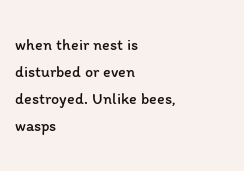when their nest is disturbed or even destroyed. Unlike bees, wasps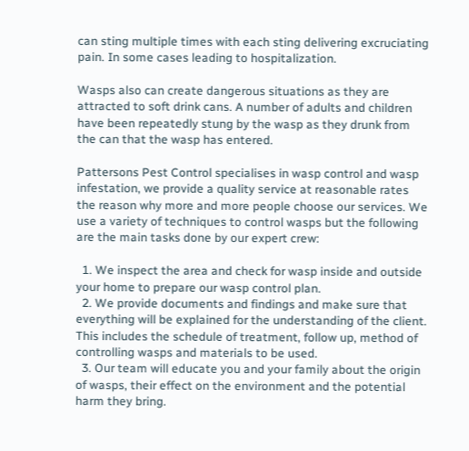can sting multiple times with each sting delivering excruciating pain. In some cases leading to hospitalization.

Wasps also can create dangerous situations as they are attracted to soft drink cans. A number of adults and children have been repeatedly stung by the wasp as they drunk from the can that the wasp has entered.

Pattersons Pest Control specialises in wasp control and wasp infestation, we provide a quality service at reasonable rates the reason why more and more people choose our services. We use a variety of techniques to control wasps but the following are the main tasks done by our expert crew:

  1. We inspect the area and check for wasp inside and outside your home to prepare our wasp control plan.
  2. We provide documents and findings and make sure that everything will be explained for the understanding of the client. This includes the schedule of treatment, follow up, method of controlling wasps and materials to be used.
  3. Our team will educate you and your family about the origin of wasps, their effect on the environment and the potential harm they bring.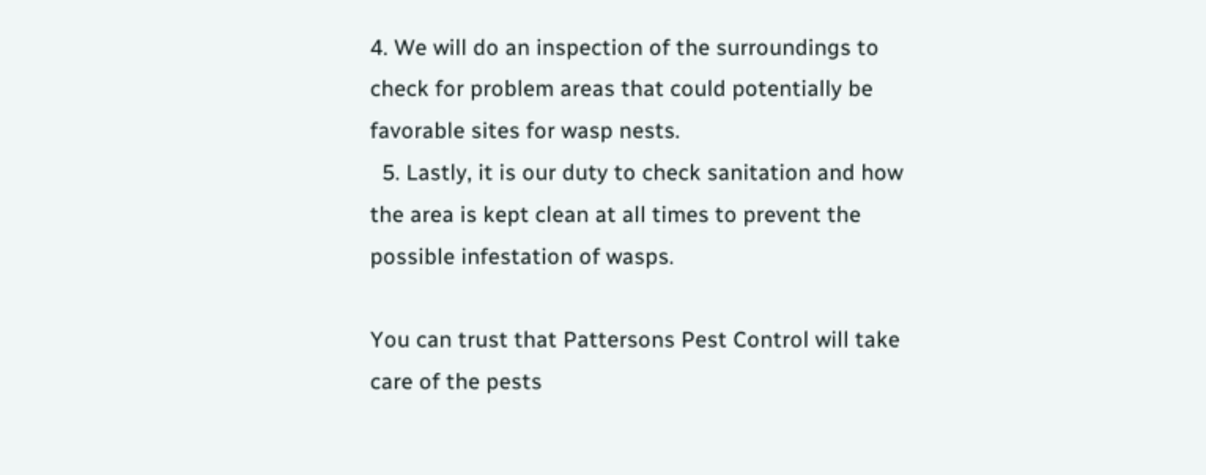4. We will do an inspection of the surroundings to check for problem areas that could potentially be favorable sites for wasp nests.
  5. Lastly, it is our duty to check sanitation and how the area is kept clean at all times to prevent the possible infestation of wasps.

You can trust that Pattersons Pest Control will take care of the pests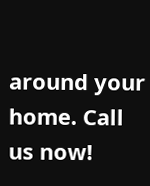around your home. Call us now!